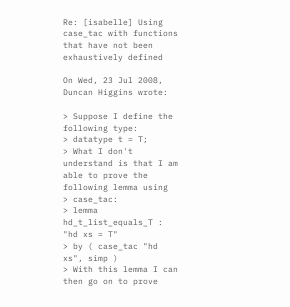Re: [isabelle] Using case_tac with functions that have not been exhaustively defined

On Wed, 23 Jul 2008, Duncan Higgins wrote:

> Suppose I define the following type:
> datatype t = T;
> What I don't understand is that I am able to prove the following lemma using
> case_tac:
> lemma hd_t_list_equals_T : "hd xs = T"
> by ( case_tac "hd xs", simp )
> With this lemma I can then go on to prove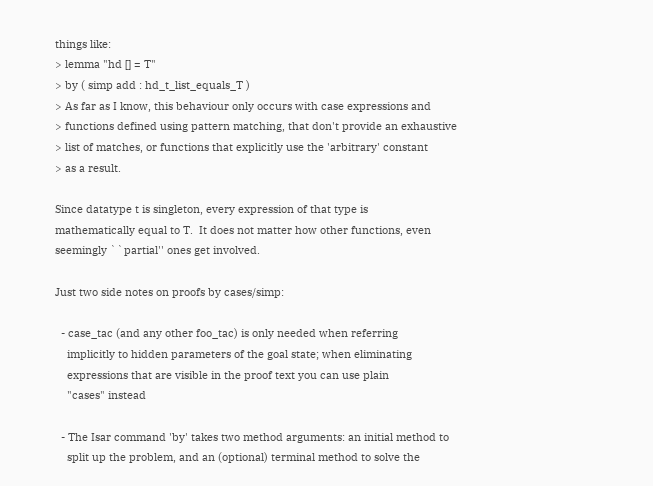things like:
> lemma "hd [] = T"
> by ( simp add : hd_t_list_equals_T )
> As far as I know, this behaviour only occurs with case expressions and
> functions defined using pattern matching, that don't provide an exhaustive
> list of matches, or functions that explicitly use the 'arbitrary' constant
> as a result.

Since datatype t is singleton, every expression of that type is
mathematically equal to T.  It does not matter how other functions, even
seemingly ``partial'' ones get involved.

Just two side notes on proofs by cases/simp:

  - case_tac (and any other foo_tac) is only needed when referring
    implicitly to hidden parameters of the goal state; when eliminating
    expressions that are visible in the proof text you can use plain
    "cases" instead

  - The Isar command 'by' takes two method arguments: an initial method to
    split up the problem, and an (optional) terminal method to solve the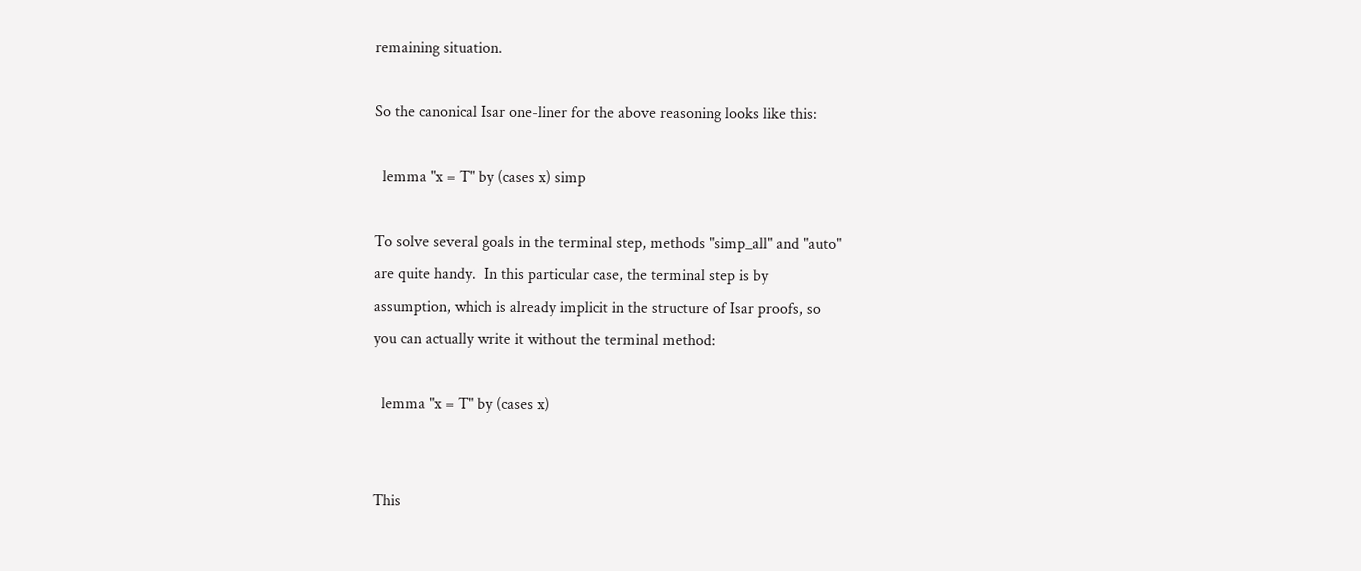remaining situation.

So the canonical Isar one-liner for the above reasoning looks like this:

  lemma "x = T" by (cases x) simp

To solve several goals in the terminal step, methods "simp_all" and "auto"
are quite handy.  In this particular case, the terminal step is by
assumption, which is already implicit in the structure of Isar proofs, so
you can actually write it without the terminal method:

  lemma "x = T" by (cases x)


This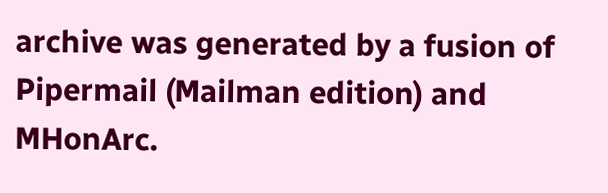archive was generated by a fusion of Pipermail (Mailman edition) and MHonArc.